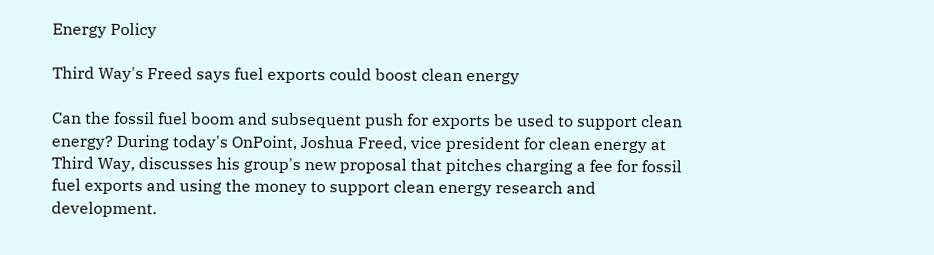Energy Policy

Third Way's Freed says fuel exports could boost clean energy

Can the fossil fuel boom and subsequent push for exports be used to support clean energy? During today's OnPoint, Joshua Freed, vice president for clean energy at Third Way, discusses his group's new proposal that pitches charging a fee for fossil fuel exports and using the money to support clean energy research and development.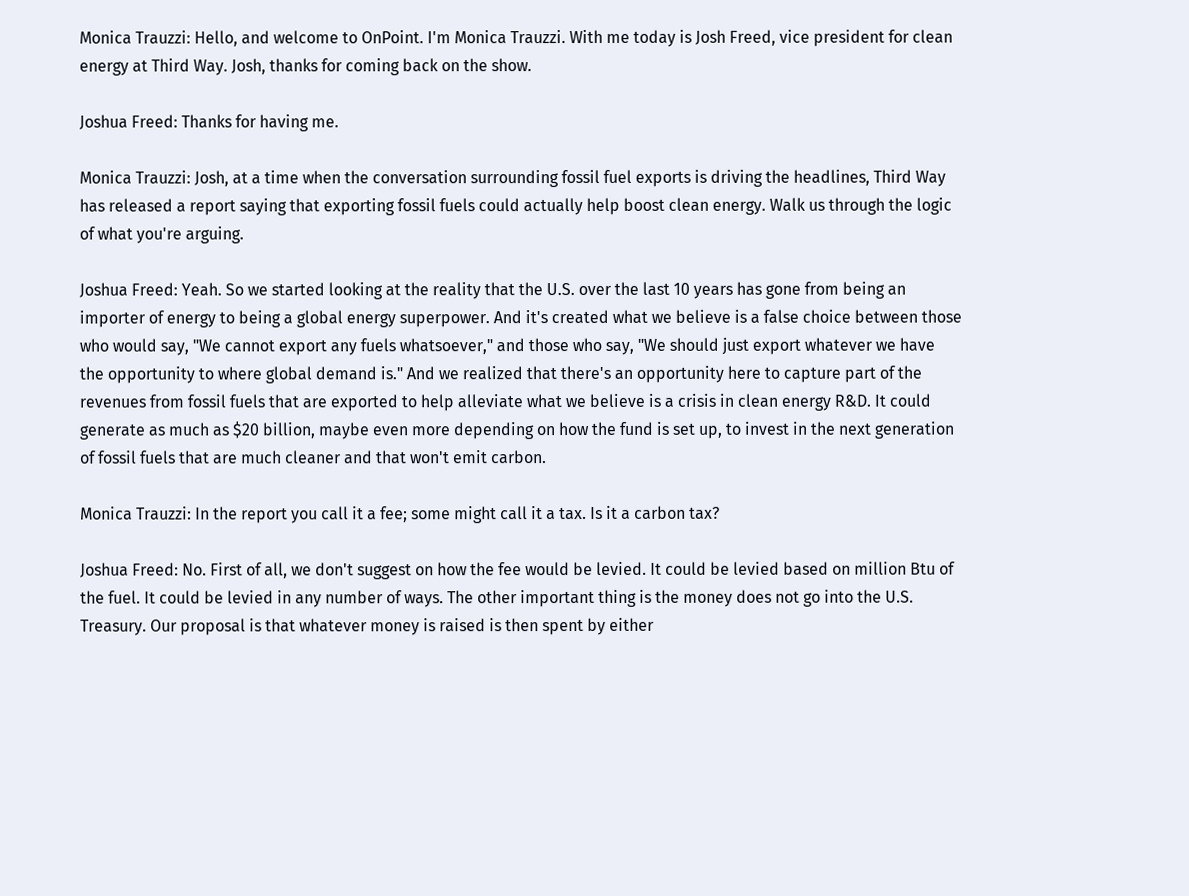Monica Trauzzi: Hello, and welcome to OnPoint. I'm Monica Trauzzi. With me today is Josh Freed, vice president for clean energy at Third Way. Josh, thanks for coming back on the show.

Joshua Freed: Thanks for having me.

Monica Trauzzi: Josh, at a time when the conversation surrounding fossil fuel exports is driving the headlines, Third Way has released a report saying that exporting fossil fuels could actually help boost clean energy. Walk us through the logic of what you're arguing.

Joshua Freed: Yeah. So we started looking at the reality that the U.S. over the last 10 years has gone from being an importer of energy to being a global energy superpower. And it's created what we believe is a false choice between those who would say, "We cannot export any fuels whatsoever," and those who say, "We should just export whatever we have the opportunity to where global demand is." And we realized that there's an opportunity here to capture part of the revenues from fossil fuels that are exported to help alleviate what we believe is a crisis in clean energy R&D. It could generate as much as $20 billion, maybe even more depending on how the fund is set up, to invest in the next generation of fossil fuels that are much cleaner and that won't emit carbon.

Monica Trauzzi: In the report you call it a fee; some might call it a tax. Is it a carbon tax?

Joshua Freed: No. First of all, we don't suggest on how the fee would be levied. It could be levied based on million Btu of the fuel. It could be levied in any number of ways. The other important thing is the money does not go into the U.S. Treasury. Our proposal is that whatever money is raised is then spent by either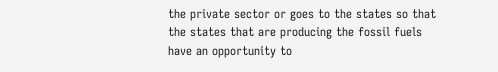the private sector or goes to the states so that the states that are producing the fossil fuels have an opportunity to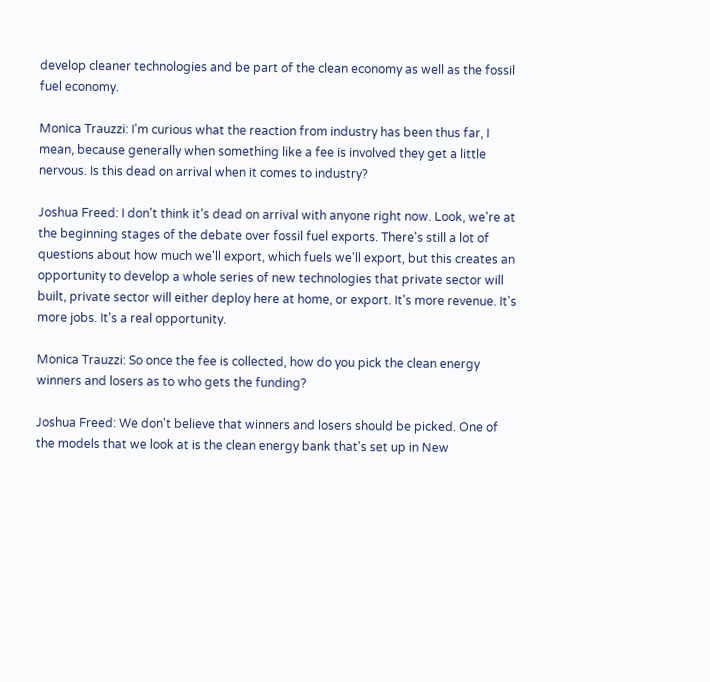develop cleaner technologies and be part of the clean economy as well as the fossil fuel economy.

Monica Trauzzi: I'm curious what the reaction from industry has been thus far, I mean, because generally when something like a fee is involved they get a little nervous. Is this dead on arrival when it comes to industry?

Joshua Freed: I don't think it's dead on arrival with anyone right now. Look, we're at the beginning stages of the debate over fossil fuel exports. There's still a lot of questions about how much we'll export, which fuels we'll export, but this creates an opportunity to develop a whole series of new technologies that private sector will built, private sector will either deploy here at home, or export. It's more revenue. It's more jobs. It's a real opportunity.

Monica Trauzzi: So once the fee is collected, how do you pick the clean energy winners and losers as to who gets the funding?

Joshua Freed: We don't believe that winners and losers should be picked. One of the models that we look at is the clean energy bank that's set up in New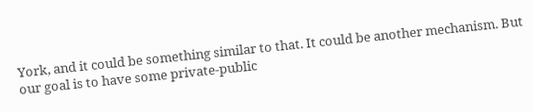York, and it could be something similar to that. It could be another mechanism. But our goal is to have some private-public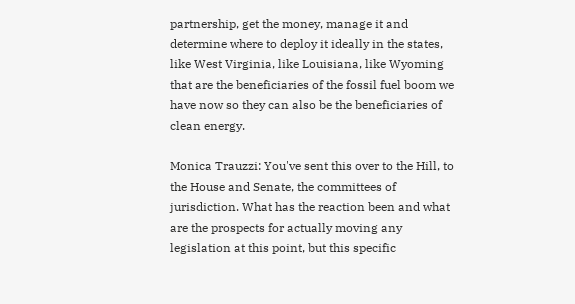partnership, get the money, manage it and determine where to deploy it ideally in the states, like West Virginia, like Louisiana, like Wyoming that are the beneficiaries of the fossil fuel boom we have now so they can also be the beneficiaries of clean energy.

Monica Trauzzi: You've sent this over to the Hill, to the House and Senate, the committees of jurisdiction. What has the reaction been and what are the prospects for actually moving any legislation at this point, but this specific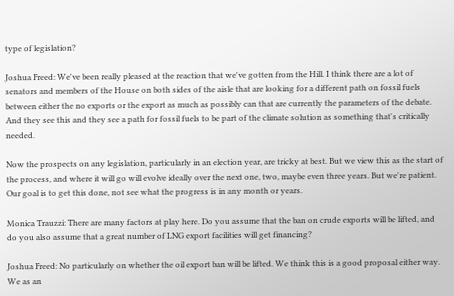type of legislation?

Joshua Freed: We've been really pleased at the reaction that we've gotten from the Hill. I think there are a lot of senators and members of the House on both sides of the aisle that are looking for a different path on fossil fuels between either the no exports or the export as much as possibly can that are currently the parameters of the debate. And they see this and they see a path for fossil fuels to be part of the climate solution as something that's critically needed.

Now the prospects on any legislation, particularly in an election year, are tricky at best. But we view this as the start of the process, and where it will go will evolve ideally over the next one, two, maybe even three years. But we're patient. Our goal is to get this done, not see what the progress is in any month or years.

Monica Trauzzi: There are many factors at play here. Do you assume that the ban on crude exports will be lifted, and do you also assume that a great number of LNG export facilities will get financing?

Joshua Freed: No particularly on whether the oil export ban will be lifted. We think this is a good proposal either way. We as an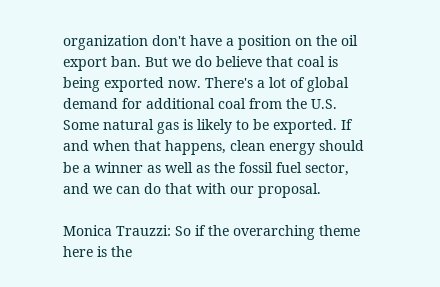organization don't have a position on the oil export ban. But we do believe that coal is being exported now. There's a lot of global demand for additional coal from the U.S. Some natural gas is likely to be exported. If and when that happens, clean energy should be a winner as well as the fossil fuel sector, and we can do that with our proposal.

Monica Trauzzi: So if the overarching theme here is the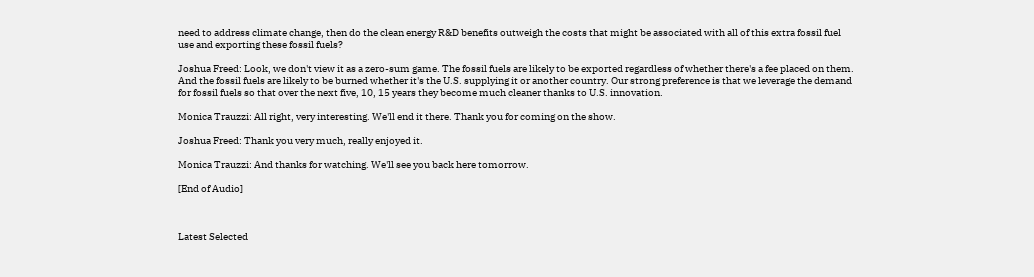need to address climate change, then do the clean energy R&D benefits outweigh the costs that might be associated with all of this extra fossil fuel use and exporting these fossil fuels?

Joshua Freed: Look, we don't view it as a zero-sum game. The fossil fuels are likely to be exported regardless of whether there's a fee placed on them. And the fossil fuels are likely to be burned whether it's the U.S. supplying it or another country. Our strong preference is that we leverage the demand for fossil fuels so that over the next five, 10, 15 years they become much cleaner thanks to U.S. innovation.

Monica Trauzzi: All right, very interesting. We'll end it there. Thank you for coming on the show.

Joshua Freed: Thank you very much, really enjoyed it.

Monica Trauzzi: And thanks for watching. We'll see you back here tomorrow.

[End of Audio]



Latest Selected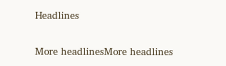Headlines

More headlinesMore headlines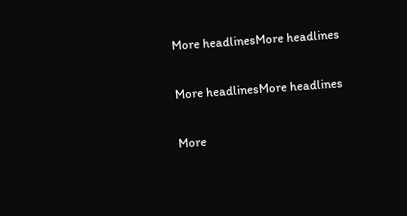More headlinesMore headlines

More headlinesMore headlines

More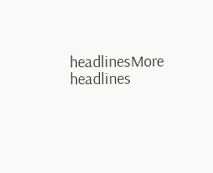headlinesMore headlines